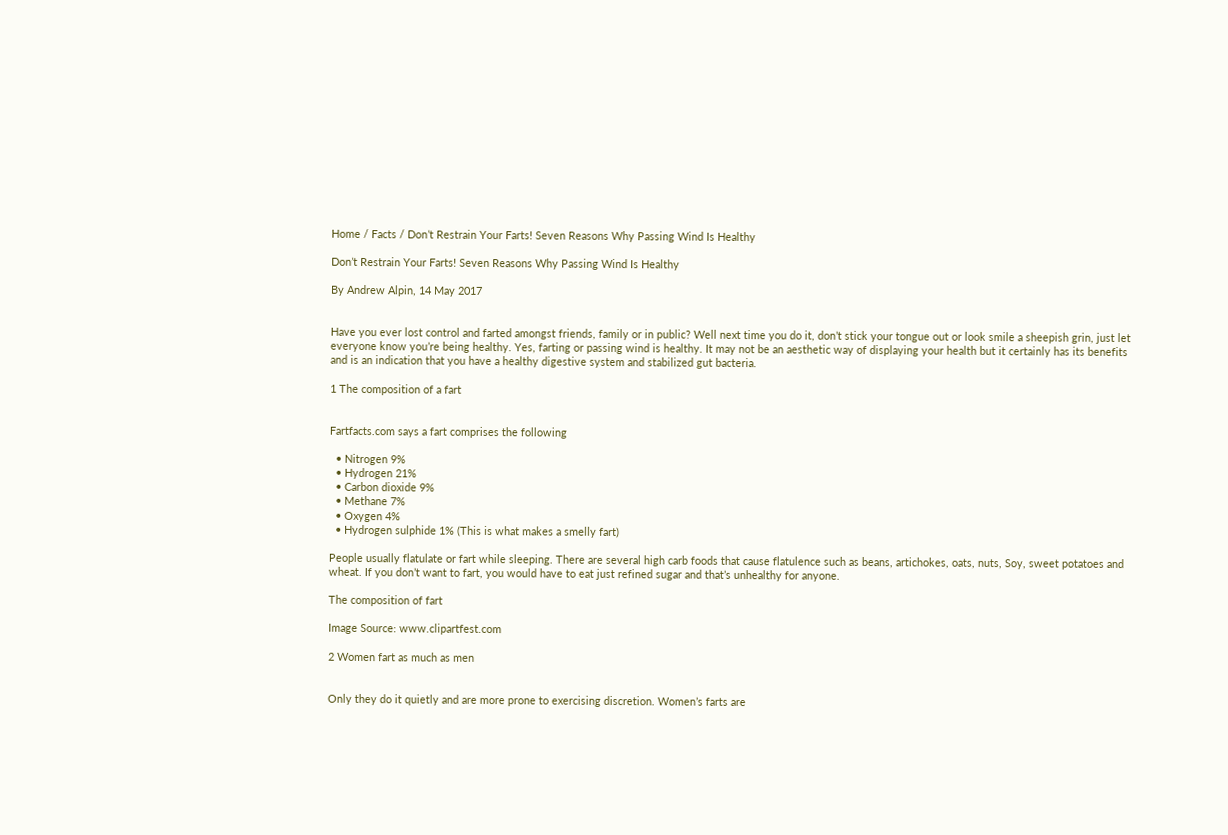Home / Facts / Don’t Restrain Your Farts! Seven Reasons Why Passing Wind Is Healthy

Don’t Restrain Your Farts! Seven Reasons Why Passing Wind Is Healthy

By Andrew Alpin, 14 May 2017


Have you ever lost control and farted amongst friends, family or in public? Well next time you do it, don’t stick your tongue out or look smile a sheepish grin, just let everyone know you’re being healthy. Yes, farting or passing wind is healthy. It may not be an aesthetic way of displaying your health but it certainly has its benefits and is an indication that you have a healthy digestive system and stabilized gut bacteria.

1 The composition of a fart


Fartfacts.com says a fart comprises the following

  • Nitrogen 9%
  • Hydrogen 21%
  • Carbon dioxide 9%
  • Methane 7%
  • Oxygen 4%
  • Hydrogen sulphide 1% (This is what makes a smelly fart)

People usually flatulate or fart while sleeping. There are several high carb foods that cause flatulence such as beans, artichokes, oats, nuts, Soy, sweet potatoes and wheat. If you don’t want to fart, you would have to eat just refined sugar and that’s unhealthy for anyone.

The composition of fart

Image Source: www.clipartfest.com

2 Women fart as much as men


Only they do it quietly and are more prone to exercising discretion. Women’s farts are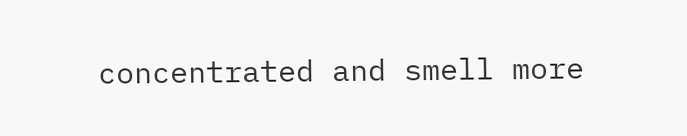concentrated and smell more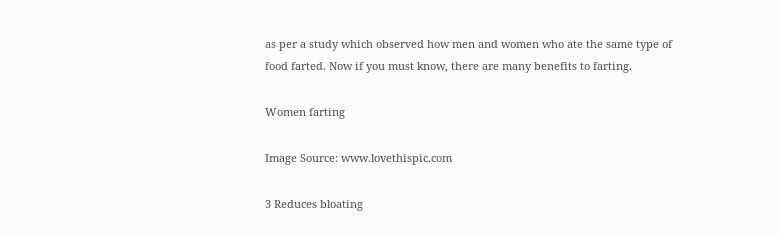as per a study which observed how men and women who ate the same type of food farted. Now if you must know, there are many benefits to farting.

Women farting

Image Source: www.lovethispic.com

3 Reduces bloating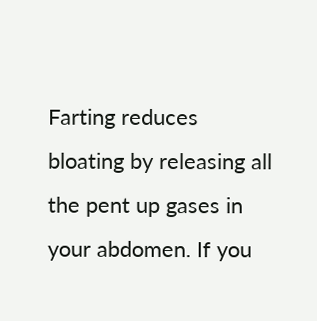Farting reduces bloating by releasing all the pent up gases in your abdomen. If you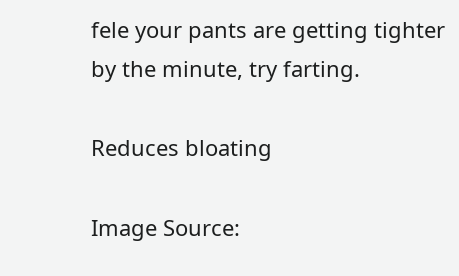fele your pants are getting tighter by the minute, try farting.

Reduces bloating

Image Source: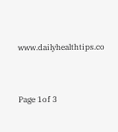www.dailyhealthtips.co


Page 1of 3